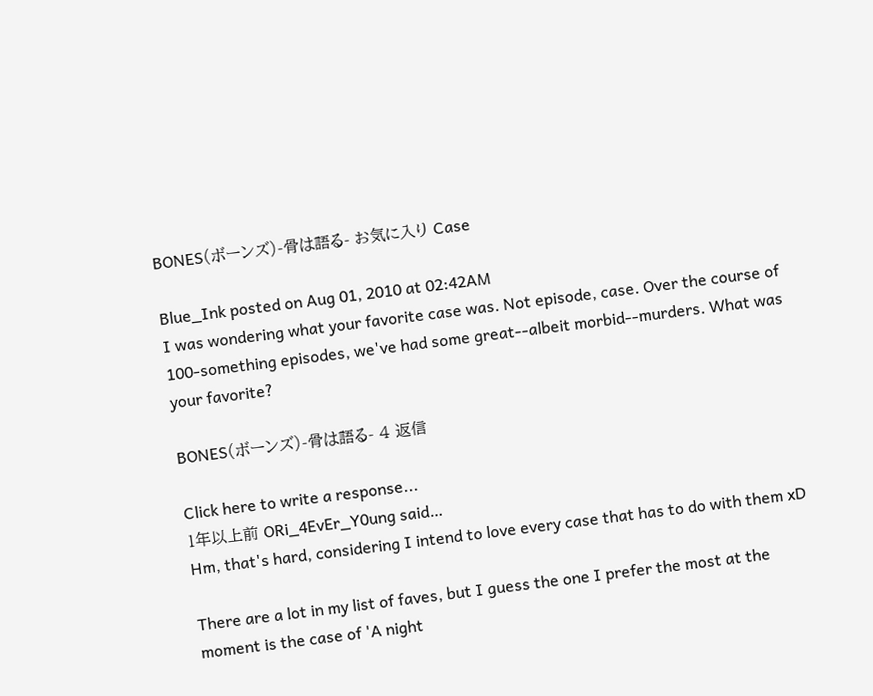BONES(ボーンズ)-骨は語る- お気に入り Case

Blue_Ink posted on Aug 01, 2010 at 02:42AM
I was wondering what your favorite case was. Not episode, case. Over the course of 100-something episodes, we've had some great--albeit morbid--murders. What was your favorite?

BONES(ボーンズ)-骨は語る- 4 返信

Click here to write a response...
1年以上前 ORi_4EvEr_Y0ung said…
Hm, that's hard, considering I intend to love every case that has to do with them xD

There are a lot in my list of faves, but I guess the one I prefer the most at the moment is the case of 'A night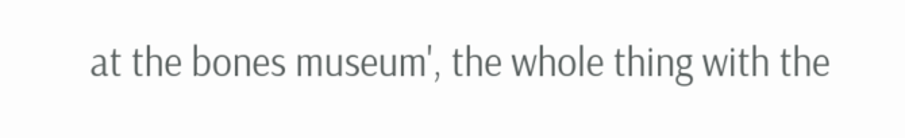at the bones museum', the whole thing with the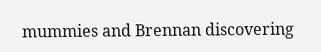mummies and Brennan discovering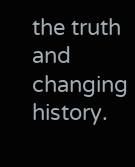the truth and changing history.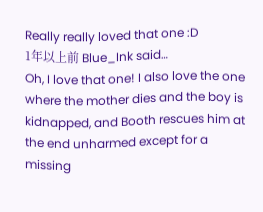Really really loved that one :D
1年以上前 Blue_Ink said…
Oh, I love that one! I also love the one where the mother dies and the boy is kidnapped, and Booth rescues him at the end unharmed except for a missing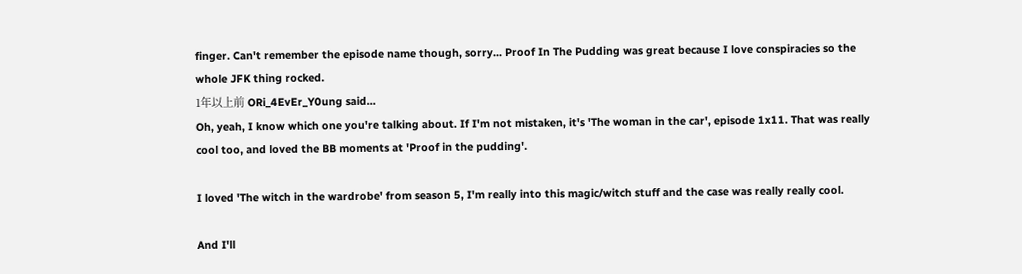finger. Can't remember the episode name though, sorry... Proof In The Pudding was great because I love conspiracies so the whole JFK thing rocked.
1年以上前 ORi_4EvEr_Y0ung said…
Oh, yeah, I know which one you're talking about. If I'm not mistaken, it's 'The woman in the car', episode 1x11. That was really cool too, and loved the BB moments at 'Proof in the pudding'.

I loved 'The witch in the wardrobe' from season 5, I'm really into this magic/witch stuff and the case was really really cool.

And I'll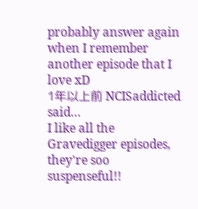probably answer again when I remember another episode that I love xD
1年以上前 NCISaddicted said…
I like all the Gravedigger episodes, they're soo suspenseful!!